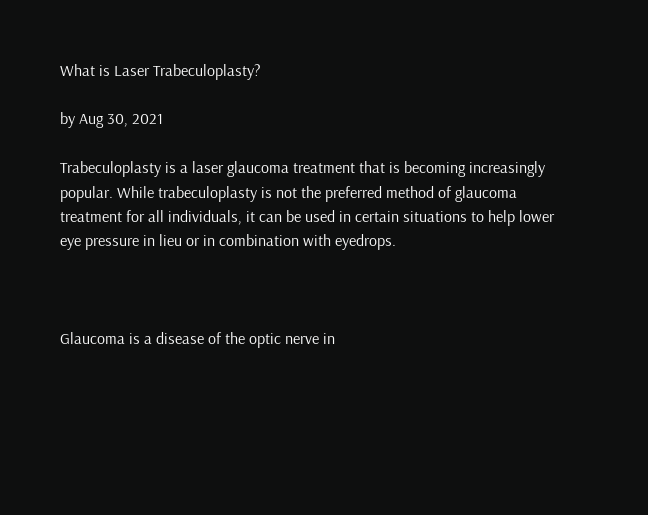What is Laser Trabeculoplasty?

by Aug 30, 2021

Trabeculoplasty is a laser glaucoma treatment that is becoming increasingly popular. While trabeculoplasty is not the preferred method of glaucoma treatment for all individuals, it can be used in certain situations to help lower eye pressure in lieu or in combination with eyedrops.



Glaucoma is a disease of the optic nerve in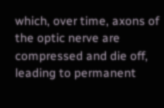which, over time, axons of the optic nerve are compressed and die off, leading to permanent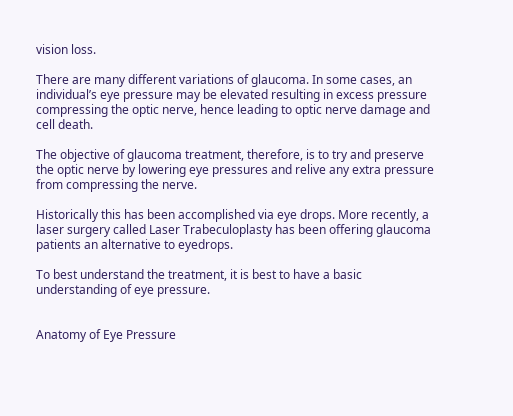vision loss.

There are many different variations of glaucoma. In some cases, an individual’s eye pressure may be elevated resulting in excess pressure compressing the optic nerve, hence leading to optic nerve damage and cell death.

The objective of glaucoma treatment, therefore, is to try and preserve the optic nerve by lowering eye pressures and relive any extra pressure from compressing the nerve.

Historically this has been accomplished via eye drops. More recently, a laser surgery called Laser Trabeculoplasty has been offering glaucoma patients an alternative to eyedrops.

To best understand the treatment, it is best to have a basic understanding of eye pressure.


Anatomy of Eye Pressure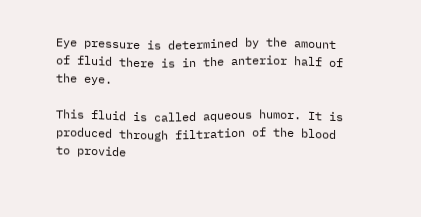Eye pressure is determined by the amount of fluid there is in the anterior half of the eye.

This fluid is called aqueous humor. It is produced through filtration of the blood to provide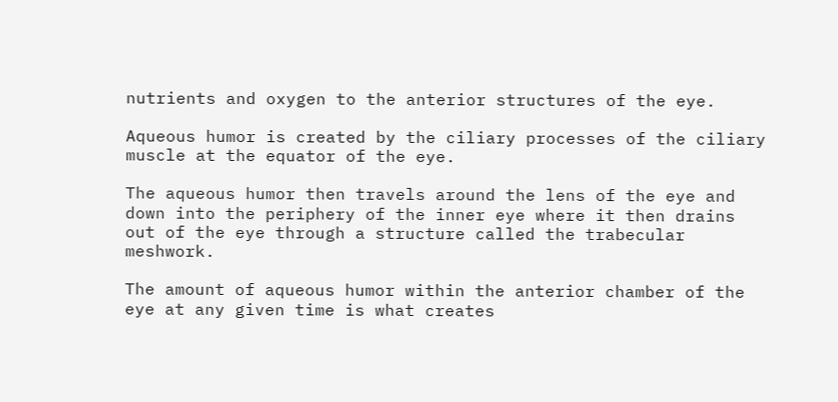nutrients and oxygen to the anterior structures of the eye.

Aqueous humor is created by the ciliary processes of the ciliary muscle at the equator of the eye.

The aqueous humor then travels around the lens of the eye and down into the periphery of the inner eye where it then drains out of the eye through a structure called the trabecular meshwork.

The amount of aqueous humor within the anterior chamber of the eye at any given time is what creates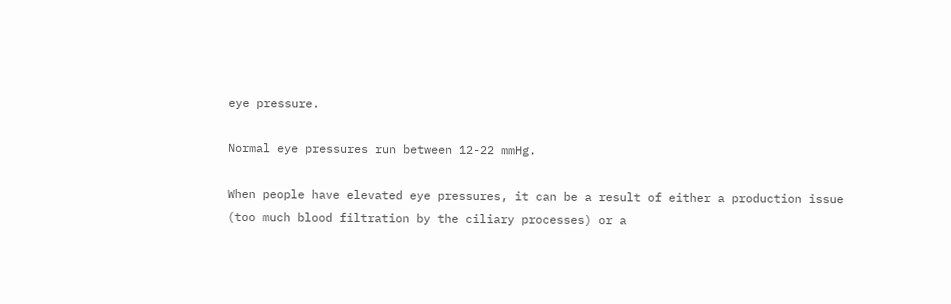eye pressure.

Normal eye pressures run between 12-22 mmHg.

When people have elevated eye pressures, it can be a result of either a production issue (too much blood filtration by the ciliary processes) or a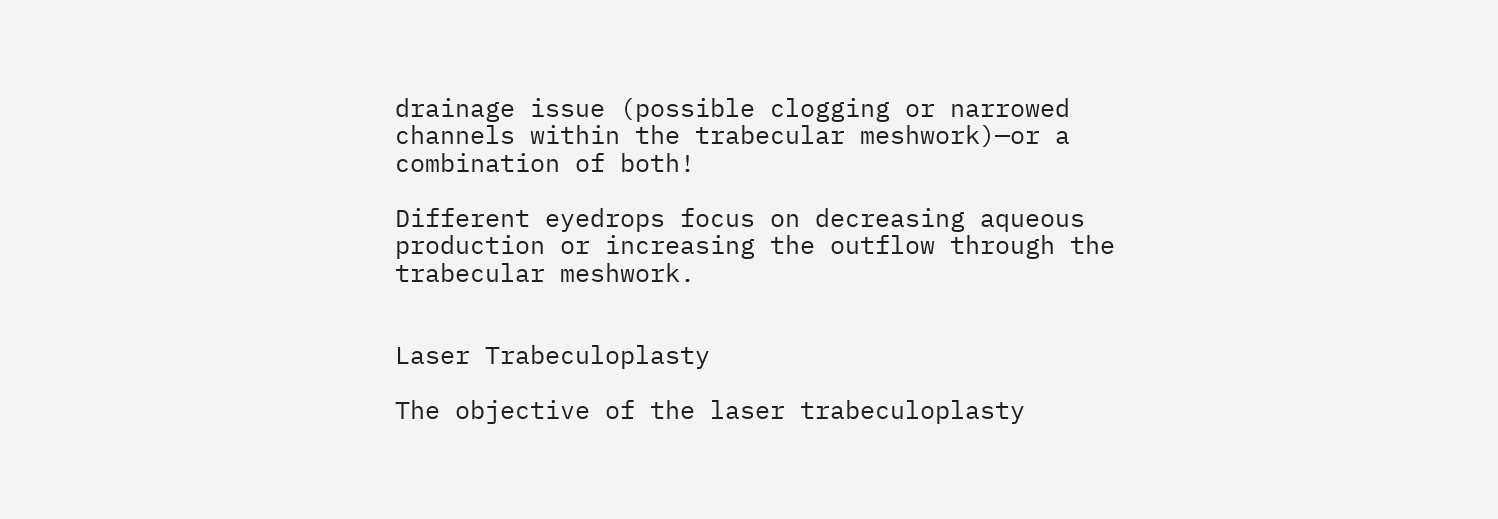drainage issue (possible clogging or narrowed channels within the trabecular meshwork)—or a combination of both!

Different eyedrops focus on decreasing aqueous production or increasing the outflow through the trabecular meshwork.


Laser Trabeculoplasty

The objective of the laser trabeculoplasty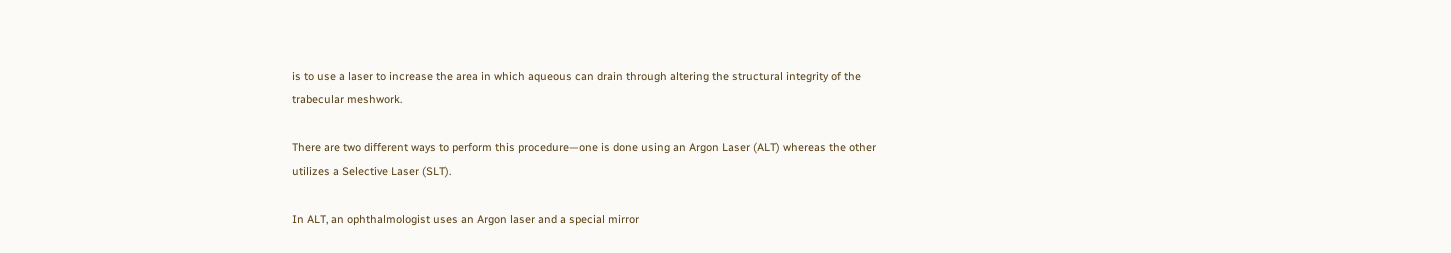is to use a laser to increase the area in which aqueous can drain through altering the structural integrity of the trabecular meshwork.

There are two different ways to perform this procedure—one is done using an Argon Laser (ALT) whereas the other utilizes a Selective Laser (SLT).

In ALT, an ophthalmologist uses an Argon laser and a special mirror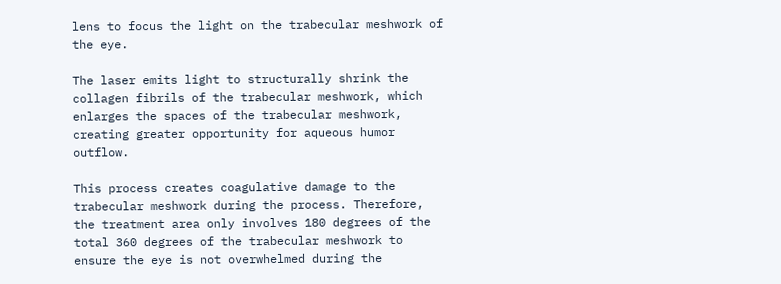lens to focus the light on the trabecular meshwork of the eye.

The laser emits light to structurally shrink the collagen fibrils of the trabecular meshwork, which enlarges the spaces of the trabecular meshwork, creating greater opportunity for aqueous humor outflow.

This process creates coagulative damage to the trabecular meshwork during the process. Therefore, the treatment area only involves 180 degrees of the total 360 degrees of the trabecular meshwork to ensure the eye is not overwhelmed during the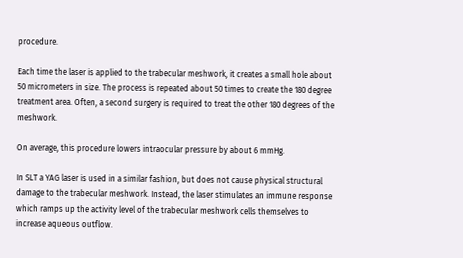procedure.

Each time the laser is applied to the trabecular meshwork, it creates a small hole about 50 micrometers in size. The process is repeated about 50 times to create the 180 degree treatment area. Often, a second surgery is required to treat the other 180 degrees of the meshwork.

On average, this procedure lowers intraocular pressure by about 6 mmHg.

In SLT a YAG laser is used in a similar fashion, but does not cause physical structural damage to the trabecular meshwork. Instead, the laser stimulates an immune response which ramps up the activity level of the trabecular meshwork cells themselves to increase aqueous outflow.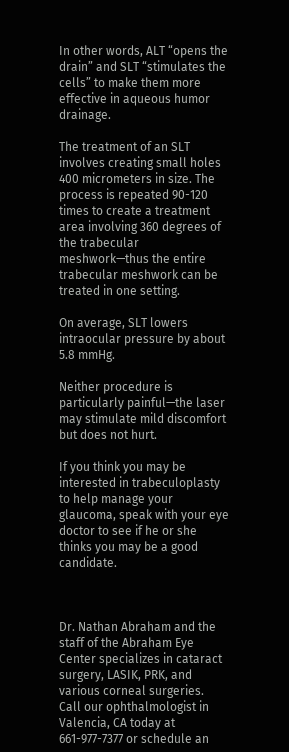In other words, ALT “opens the drain” and SLT “stimulates the cells” to make them more effective in aqueous humor drainage.

The treatment of an SLT involves creating small holes 400 micrometers in size. The process is repeated 90-120 times to create a treatment area involving 360 degrees of the trabecular meshwork—thus the entire trabecular meshwork can be treated in one setting.

On average, SLT lowers intraocular pressure by about 5.8 mmHg.

Neither procedure is particularly painful—the laser may stimulate mild discomfort but does not hurt.

If you think you may be interested in trabeculoplasty to help manage your glaucoma, speak with your eye doctor to see if he or she thinks you may be a good candidate.



Dr. Nathan Abraham and the staff of the Abraham Eye Center specializes in cataract surgery, LASIK, PRK, and various corneal surgeries.  Call our ophthalmologist in Valencia, CA today at 661-977-7377 or schedule an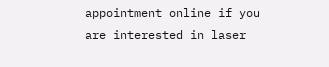appointment online if you are interested in laser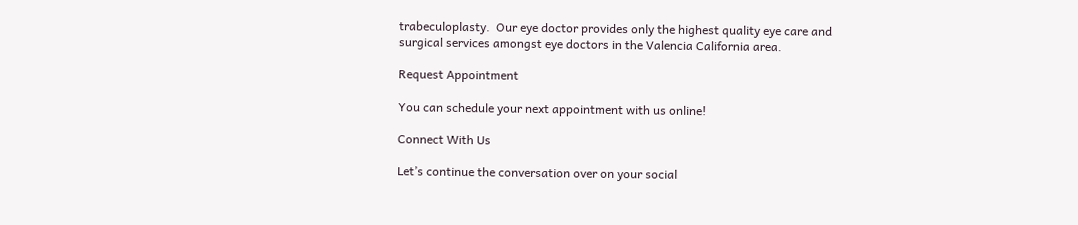trabeculoplasty.  Our eye doctor provides only the highest quality eye care and surgical services amongst eye doctors in the Valencia California area.

Request Appointment

You can schedule your next appointment with us online!

Connect With Us

Let’s continue the conversation over on your social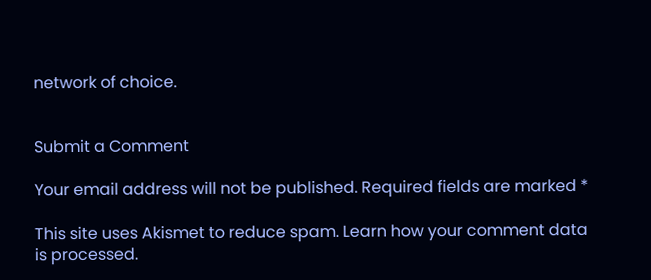network of choice.


Submit a Comment

Your email address will not be published. Required fields are marked *

This site uses Akismet to reduce spam. Learn how your comment data is processed.